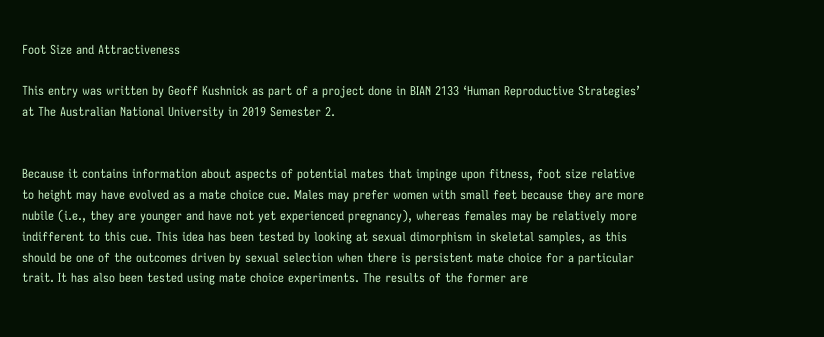Foot Size and Attractiveness

This entry was written by Geoff Kushnick as part of a project done in BIAN 2133 ‘Human Reproductive Strategies’ at The Australian National University in 2019 Semester 2.


Because it contains information about aspects of potential mates that impinge upon fitness, foot size relative to height may have evolved as a mate choice cue. Males may prefer women with small feet because they are more nubile (i.e., they are younger and have not yet experienced pregnancy), whereas females may be relatively more indifferent to this cue. This idea has been tested by looking at sexual dimorphism in skeletal samples, as this should be one of the outcomes driven by sexual selection when there is persistent mate choice for a particular trait. It has also been tested using mate choice experiments. The results of the former are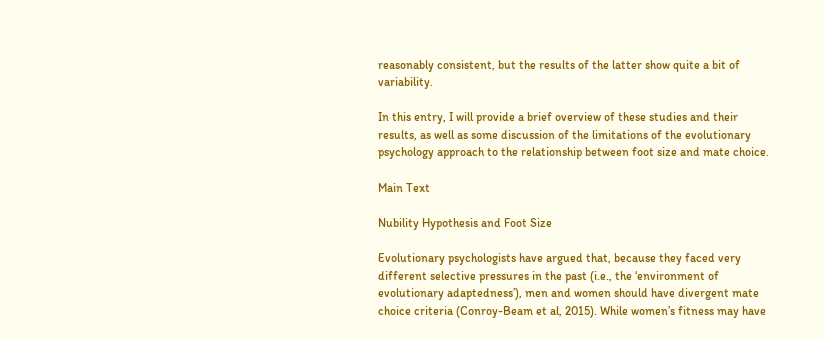reasonably consistent, but the results of the latter show quite a bit of variability.

In this entry, I will provide a brief overview of these studies and their results, as well as some discussion of the limitations of the evolutionary psychology approach to the relationship between foot size and mate choice.

Main Text

Nubility Hypothesis and Foot Size

Evolutionary psychologists have argued that, because they faced very different selective pressures in the past (i.e., the ‘environment of evolutionary adaptedness’), men and women should have divergent mate choice criteria (Conroy-Beam et al, 2015). While women’s fitness may have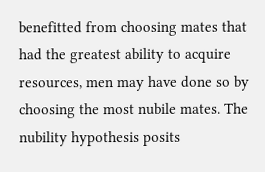benefitted from choosing mates that had the greatest ability to acquire resources, men may have done so by choosing the most nubile mates. The nubility hypothesis posits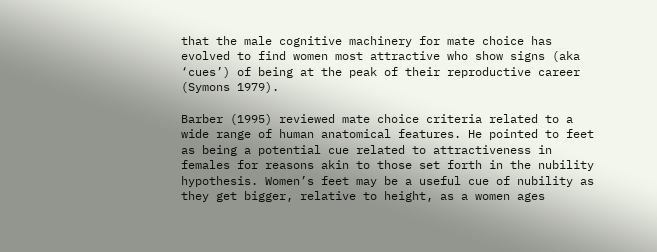that the male cognitive machinery for mate choice has evolved to find women most attractive who show signs (aka ‘cues’) of being at the peak of their reproductive career (Symons 1979).

Barber (1995) reviewed mate choice criteria related to a wide range of human anatomical features. He pointed to feet as being a potential cue related to attractiveness in females for reasons akin to those set forth in the nubility hypothesis. Women’s feet may be a useful cue of nubility as they get bigger, relative to height, as a women ages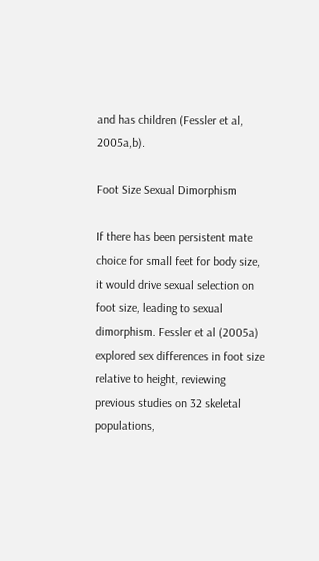and has children (Fessler et al, 2005a,b).

Foot Size Sexual Dimorphism

If there has been persistent mate choice for small feet for body size, it would drive sexual selection on foot size, leading to sexual dimorphism. Fessler et al (2005a) explored sex differences in foot size relative to height, reviewing previous studies on 32 skeletal populations,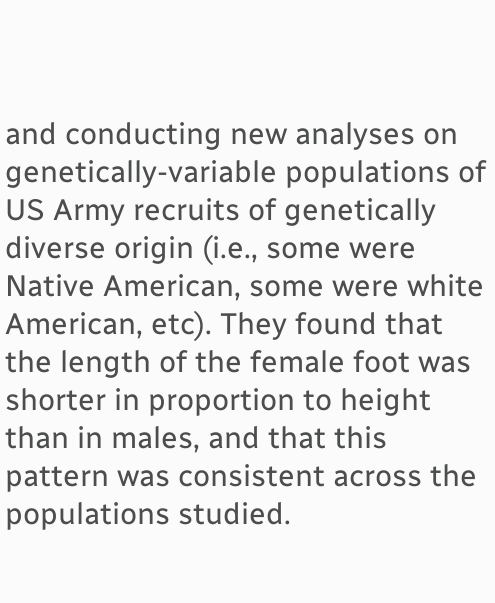and conducting new analyses on genetically-variable populations of US Army recruits of genetically diverse origin (i.e., some were Native American, some were white American, etc). They found that the length of the female foot was shorter in proportion to height than in males, and that this pattern was consistent across the populations studied.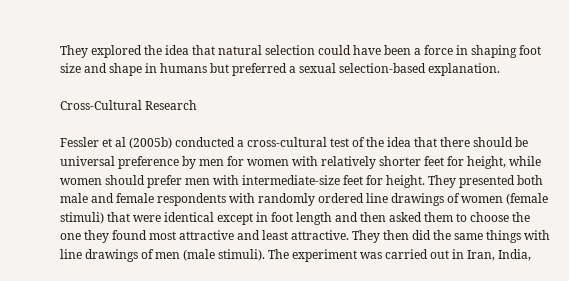They explored the idea that natural selection could have been a force in shaping foot size and shape in humans but preferred a sexual selection-based explanation.

Cross-Cultural Research

Fessler et al (2005b) conducted a cross-cultural test of the idea that there should be universal preference by men for women with relatively shorter feet for height, while women should prefer men with intermediate-size feet for height. They presented both male and female respondents with randomly ordered line drawings of women (female stimuli) that were identical except in foot length and then asked them to choose the one they found most attractive and least attractive. They then did the same things with line drawings of men (male stimuli). The experiment was carried out in Iran, India,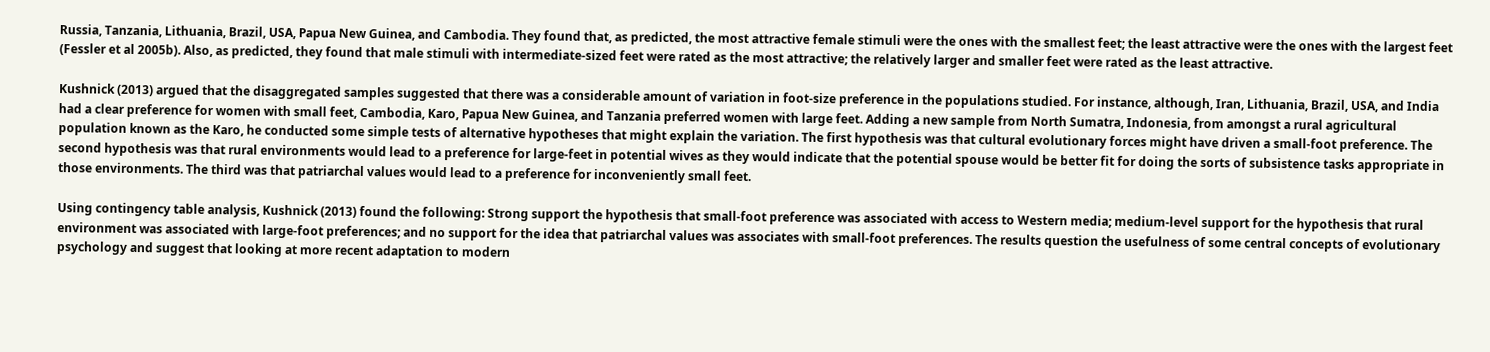Russia, Tanzania, Lithuania, Brazil, USA, Papua New Guinea, and Cambodia. They found that, as predicted, the most attractive female stimuli were the ones with the smallest feet; the least attractive were the ones with the largest feet (Fessler et al 2005b). Also, as predicted, they found that male stimuli with intermediate-sized feet were rated as the most attractive; the relatively larger and smaller feet were rated as the least attractive.

Kushnick (2013) argued that the disaggregated samples suggested that there was a considerable amount of variation in foot-size preference in the populations studied. For instance, although, Iran, Lithuania, Brazil, USA, and India had a clear preference for women with small feet, Cambodia, Karo, Papua New Guinea, and Tanzania preferred women with large feet. Adding a new sample from North Sumatra, Indonesia, from amongst a rural agricultural population known as the Karo, he conducted some simple tests of alternative hypotheses that might explain the variation. The first hypothesis was that cultural evolutionary forces might have driven a small-foot preference. The second hypothesis was that rural environments would lead to a preference for large-feet in potential wives as they would indicate that the potential spouse would be better fit for doing the sorts of subsistence tasks appropriate in those environments. The third was that patriarchal values would lead to a preference for inconveniently small feet.

Using contingency table analysis, Kushnick (2013) found the following: Strong support the hypothesis that small-foot preference was associated with access to Western media; medium-level support for the hypothesis that rural environment was associated with large-foot preferences; and no support for the idea that patriarchal values was associates with small-foot preferences. The results question the usefulness of some central concepts of evolutionary psychology and suggest that looking at more recent adaptation to modern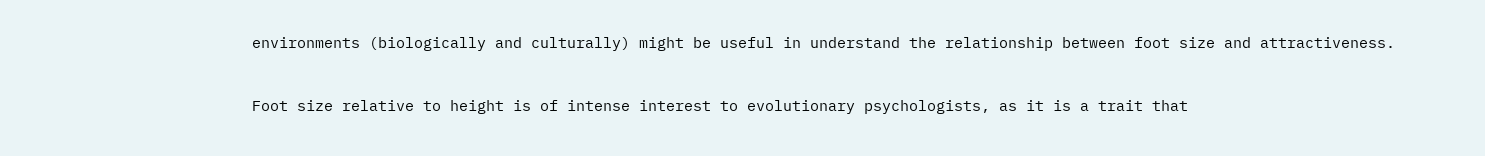environments (biologically and culturally) might be useful in understand the relationship between foot size and attractiveness.


Foot size relative to height is of intense interest to evolutionary psychologists, as it is a trait that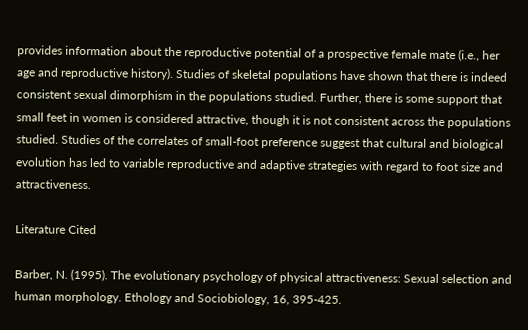provides information about the reproductive potential of a prospective female mate (i.e., her age and reproductive history). Studies of skeletal populations have shown that there is indeed consistent sexual dimorphism in the populations studied. Further, there is some support that small feet in women is considered attractive, though it is not consistent across the populations studied. Studies of the correlates of small-foot preference suggest that cultural and biological evolution has led to variable reproductive and adaptive strategies with regard to foot size and attractiveness.

Literature Cited

Barber, N. (1995). The evolutionary psychology of physical attractiveness: Sexual selection and human morphology. Ethology and Sociobiology, 16, 395-425.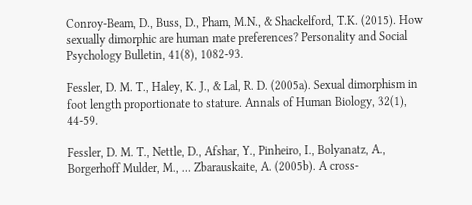Conroy-Beam, D., Buss, D., Pham, M.N., & Shackelford, T.K. (2015). How sexually dimorphic are human mate preferences? Personality and Social Psychology Bulletin, 41(8), 1082-93.

Fessler, D. M. T., Haley, K. J., & Lal, R. D. (2005a). Sexual dimorphism in foot length proportionate to stature. Annals of Human Biology, 32(1), 44-59.

Fessler, D. M. T., Nettle, D., Afshar, Y., Pinheiro, I., Bolyanatz, A., Borgerhoff Mulder, M., … Zbarauskaite, A. (2005b). A cross-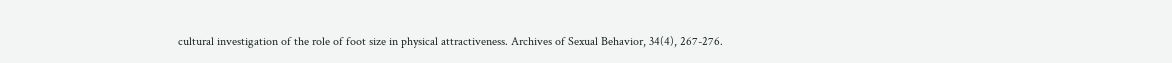cultural investigation of the role of foot size in physical attractiveness. Archives of Sexual Behavior, 34(4), 267-276.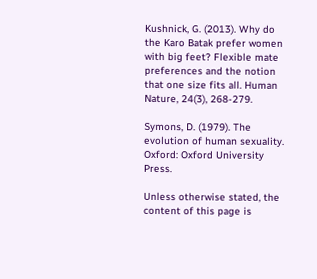Kushnick, G. (2013). Why do the Karo Batak prefer women with big feet? Flexible mate preferences and the notion that one size fits all. Human Nature, 24(3), 268-279.

Symons, D. (1979). The evolution of human sexuality. Oxford: Oxford University Press.

Unless otherwise stated, the content of this page is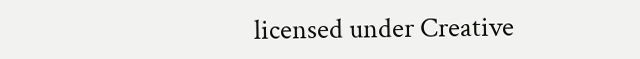licensed under Creative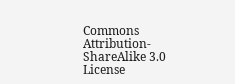Commons Attribution-ShareAlike 3.0 License